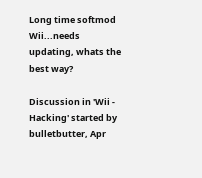Long time softmod Wii...needs updating, whats the best way?

Discussion in 'Wii - Hacking' started by bulletbutter, Apr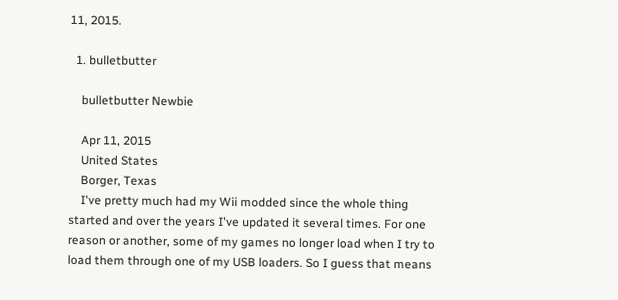11, 2015.

  1. bulletbutter

    bulletbutter Newbie

    Apr 11, 2015
    United States
    Borger, Texas
    I've pretty much had my Wii modded since the whole thing started and over the years I've updated it several times. For one reason or another, some of my games no longer load when I try to load them through one of my USB loaders. So I guess that means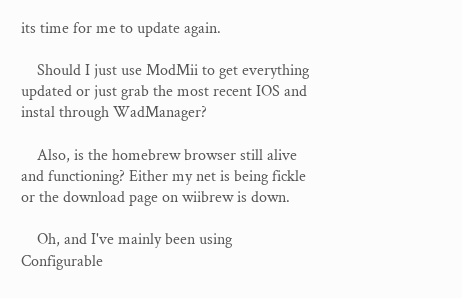its time for me to update again.

    Should I just use ModMii to get everything updated or just grab the most recent IOS and instal through WadManager?

    Also, is the homebrew browser still alive and functioning? Either my net is being fickle or the download page on wiibrew is down.

    Oh, and I've mainly been using Configurable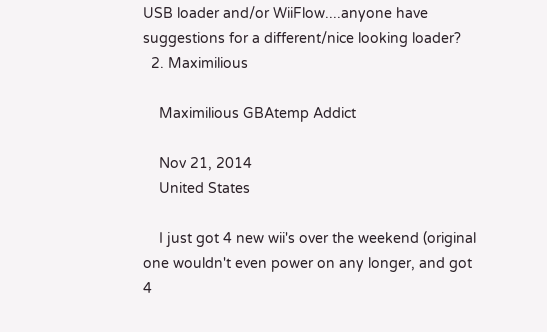USB loader and/or WiiFlow....anyone have suggestions for a different/nice looking loader?
  2. Maximilious

    Maximilious GBAtemp Addict

    Nov 21, 2014
    United States

    I just got 4 new wii's over the weekend (original one wouldn't even power on any longer, and got 4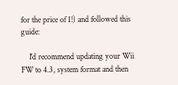for the price of 1!) and followed this guide:

    I'd recommend updating your Wii FW to 4.3, system format and then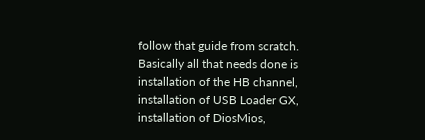follow that guide from scratch. Basically all that needs done is installation of the HB channel, installation of USB Loader GX, installation of DiosMios,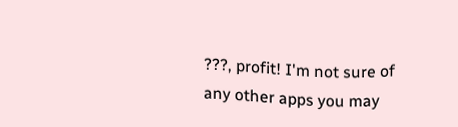???, profit! I'm not sure of any other apps you may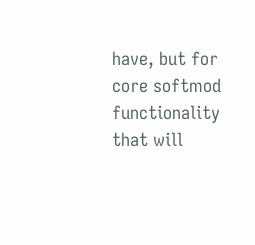have, but for core softmod functionality that will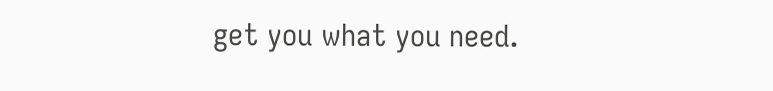get you what you need.